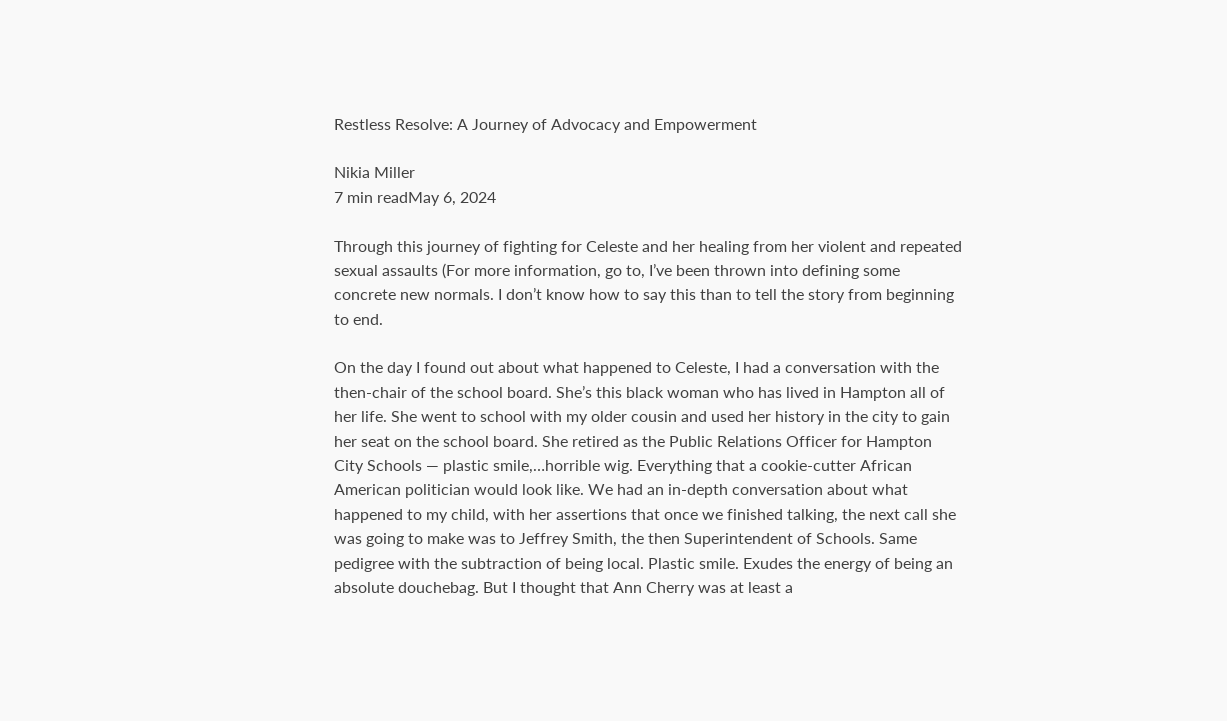Restless Resolve: A Journey of Advocacy and Empowerment

Nikia Miller
7 min readMay 6, 2024

Through this journey of fighting for Celeste and her healing from her violent and repeated sexual assaults (For more information, go to, I’ve been thrown into defining some concrete new normals. I don’t know how to say this than to tell the story from beginning to end.

On the day I found out about what happened to Celeste, I had a conversation with the then-chair of the school board. She’s this black woman who has lived in Hampton all of her life. She went to school with my older cousin and used her history in the city to gain her seat on the school board. She retired as the Public Relations Officer for Hampton City Schools — plastic smile,…horrible wig. Everything that a cookie-cutter African American politician would look like. We had an in-depth conversation about what happened to my child, with her assertions that once we finished talking, the next call she was going to make was to Jeffrey Smith, the then Superintendent of Schools. Same pedigree with the subtraction of being local. Plastic smile. Exudes the energy of being an absolute douchebag. But I thought that Ann Cherry was at least a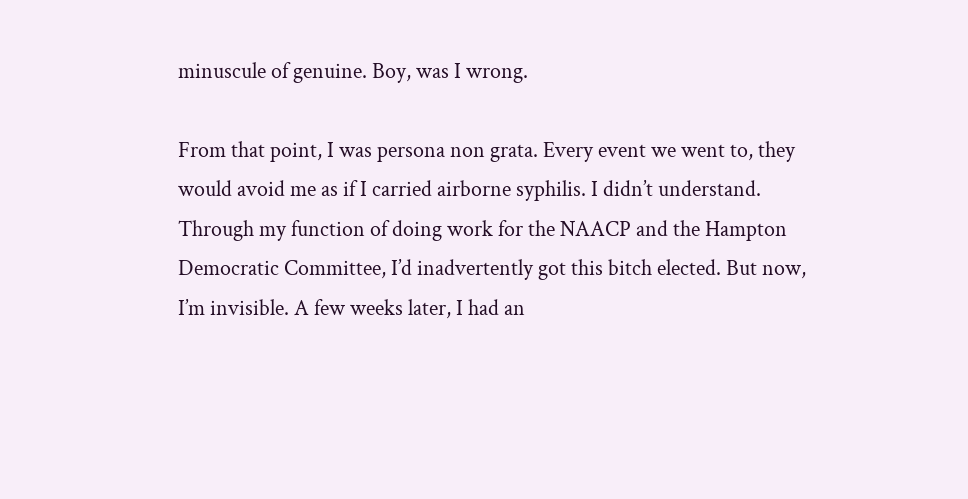minuscule of genuine. Boy, was I wrong.

From that point, I was persona non grata. Every event we went to, they would avoid me as if I carried airborne syphilis. I didn’t understand. Through my function of doing work for the NAACP and the Hampton Democratic Committee, I’d inadvertently got this bitch elected. But now, I’m invisible. A few weeks later, I had an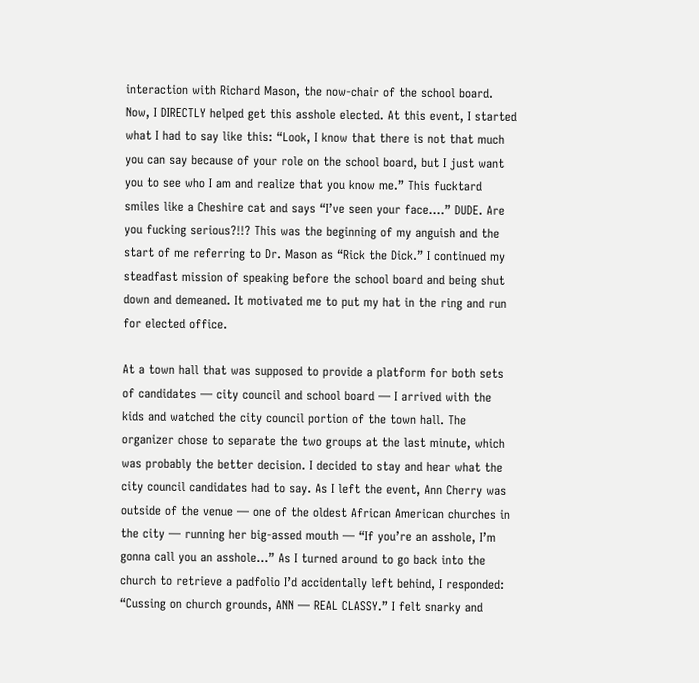interaction with Richard Mason, the now-chair of the school board. Now, I DIRECTLY helped get this asshole elected. At this event, I started what I had to say like this: “Look, I know that there is not that much you can say because of your role on the school board, but I just want you to see who I am and realize that you know me.” This fucktard smiles like a Cheshire cat and says “I’ve seen your face….” DUDE. Are you fucking serious?!!? This was the beginning of my anguish and the start of me referring to Dr. Mason as “Rick the Dick.” I continued my steadfast mission of speaking before the school board and being shut down and demeaned. It motivated me to put my hat in the ring and run for elected office.

At a town hall that was supposed to provide a platform for both sets of candidates — city council and school board — I arrived with the kids and watched the city council portion of the town hall. The organizer chose to separate the two groups at the last minute, which was probably the better decision. I decided to stay and hear what the city council candidates had to say. As I left the event, Ann Cherry was outside of the venue — one of the oldest African American churches in the city — running her big-assed mouth — “If you’re an asshole, I’m gonna call you an asshole…” As I turned around to go back into the church to retrieve a padfolio I’d accidentally left behind, I responded: “Cussing on church grounds, ANN — REAL CLASSY.” I felt snarky and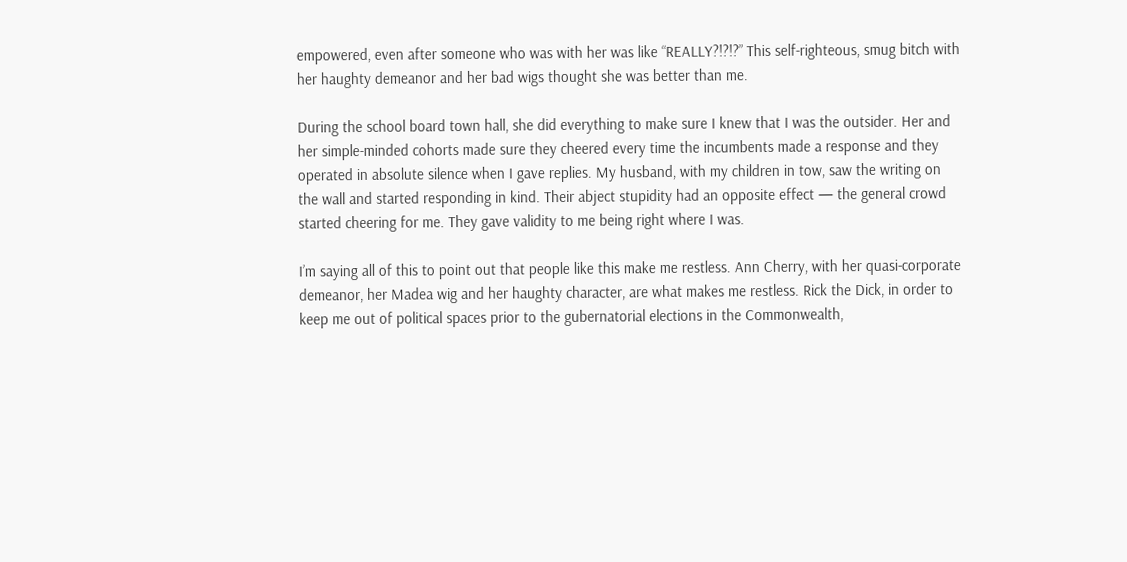empowered, even after someone who was with her was like “REALLY?!?!?” This self-righteous, smug bitch with her haughty demeanor and her bad wigs thought she was better than me.

During the school board town hall, she did everything to make sure I knew that I was the outsider. Her and her simple-minded cohorts made sure they cheered every time the incumbents made a response and they operated in absolute silence when I gave replies. My husband, with my children in tow, saw the writing on the wall and started responding in kind. Their abject stupidity had an opposite effect — the general crowd started cheering for me. They gave validity to me being right where I was.

I’m saying all of this to point out that people like this make me restless. Ann Cherry, with her quasi-corporate demeanor, her Madea wig and her haughty character, are what makes me restless. Rick the Dick, in order to keep me out of political spaces prior to the gubernatorial elections in the Commonwealth,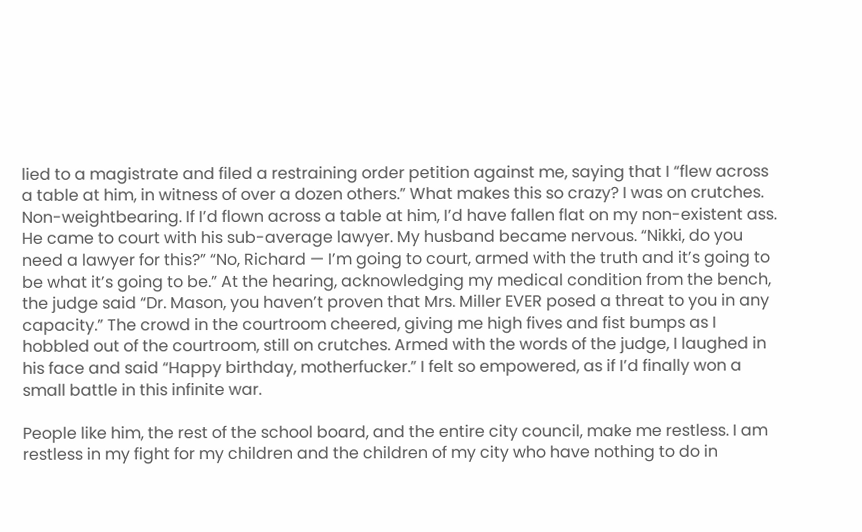lied to a magistrate and filed a restraining order petition against me, saying that I “flew across a table at him, in witness of over a dozen others.” What makes this so crazy? I was on crutches. Non-weightbearing. If I’d flown across a table at him, I’d have fallen flat on my non-existent ass. He came to court with his sub-average lawyer. My husband became nervous. “Nikki, do you need a lawyer for this?” “No, Richard — I’m going to court, armed with the truth and it’s going to be what it’s going to be.” At the hearing, acknowledging my medical condition from the bench, the judge said “Dr. Mason, you haven’t proven that Mrs. Miller EVER posed a threat to you in any capacity.” The crowd in the courtroom cheered, giving me high fives and fist bumps as I hobbled out of the courtroom, still on crutches. Armed with the words of the judge, I laughed in his face and said “Happy birthday, motherfucker.” I felt so empowered, as if I’d finally won a small battle in this infinite war.

People like him, the rest of the school board, and the entire city council, make me restless. I am restless in my fight for my children and the children of my city who have nothing to do in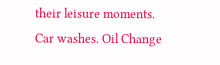their leisure moments. Car washes. Oil Change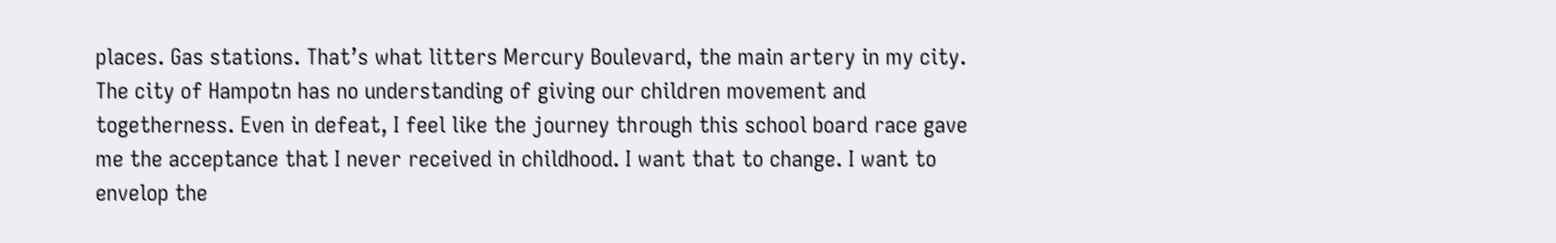places. Gas stations. That’s what litters Mercury Boulevard, the main artery in my city. The city of Hampotn has no understanding of giving our children movement and togetherness. Even in defeat, I feel like the journey through this school board race gave me the acceptance that I never received in childhood. I want that to change. I want to envelop the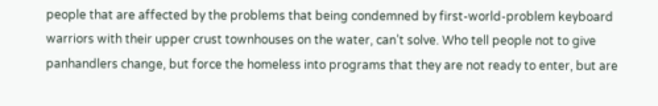people that are affected by the problems that being condemned by first-world-problem keyboard warriors with their upper crust townhouses on the water, can’t solve. Who tell people not to give panhandlers change, but force the homeless into programs that they are not ready to enter, but are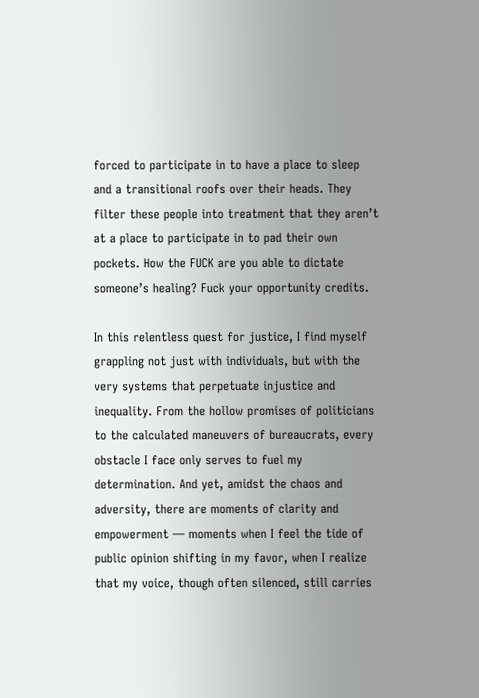forced to participate in to have a place to sleep and a transitional roofs over their heads. They filter these people into treatment that they aren’t at a place to participate in to pad their own pockets. How the FUCK are you able to dictate someone’s healing? Fuck your opportunity credits.

In this relentless quest for justice, I find myself grappling not just with individuals, but with the very systems that perpetuate injustice and inequality. From the hollow promises of politicians to the calculated maneuvers of bureaucrats, every obstacle I face only serves to fuel my determination. And yet, amidst the chaos and adversity, there are moments of clarity and empowerment — moments when I feel the tide of public opinion shifting in my favor, when I realize that my voice, though often silenced, still carries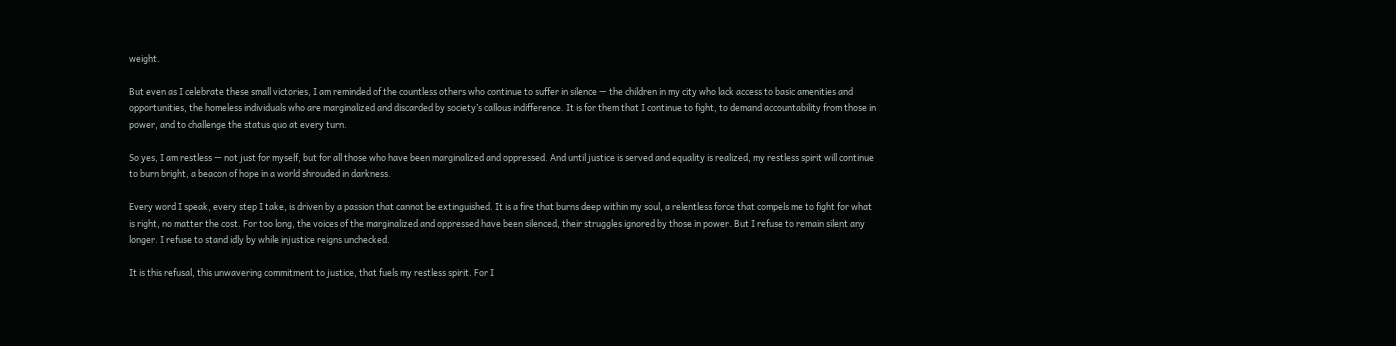weight.

But even as I celebrate these small victories, I am reminded of the countless others who continue to suffer in silence — the children in my city who lack access to basic amenities and opportunities, the homeless individuals who are marginalized and discarded by society’s callous indifference. It is for them that I continue to fight, to demand accountability from those in power, and to challenge the status quo at every turn.

So yes, I am restless — not just for myself, but for all those who have been marginalized and oppressed. And until justice is served and equality is realized, my restless spirit will continue to burn bright, a beacon of hope in a world shrouded in darkness.

Every word I speak, every step I take, is driven by a passion that cannot be extinguished. It is a fire that burns deep within my soul, a relentless force that compels me to fight for what is right, no matter the cost. For too long, the voices of the marginalized and oppressed have been silenced, their struggles ignored by those in power. But I refuse to remain silent any longer. I refuse to stand idly by while injustice reigns unchecked.

It is this refusal, this unwavering commitment to justice, that fuels my restless spirit. For I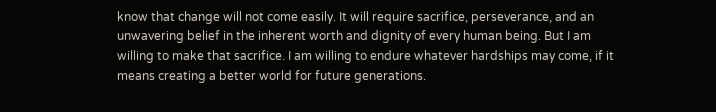know that change will not come easily. It will require sacrifice, perseverance, and an unwavering belief in the inherent worth and dignity of every human being. But I am willing to make that sacrifice. I am willing to endure whatever hardships may come, if it means creating a better world for future generations.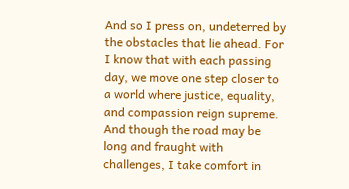And so I press on, undeterred by the obstacles that lie ahead. For I know that with each passing day, we move one step closer to a world where justice, equality, and compassion reign supreme. And though the road may be long and fraught with challenges, I take comfort in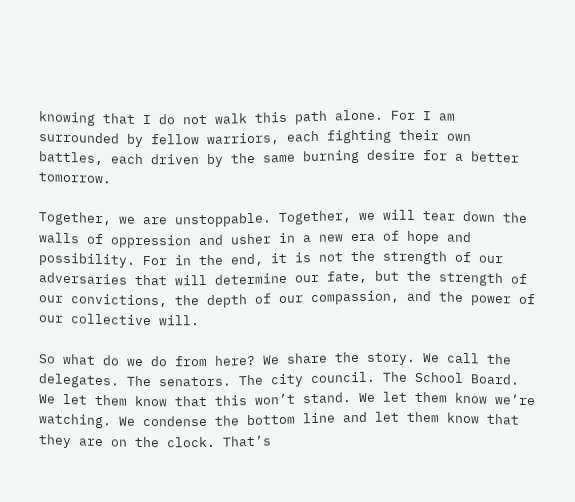knowing that I do not walk this path alone. For I am surrounded by fellow warriors, each fighting their own battles, each driven by the same burning desire for a better tomorrow.

Together, we are unstoppable. Together, we will tear down the walls of oppression and usher in a new era of hope and possibility. For in the end, it is not the strength of our adversaries that will determine our fate, but the strength of our convictions, the depth of our compassion, and the power of our collective will.

So what do we do from here? We share the story. We call the delegates. The senators. The city council. The School Board. We let them know that this won’t stand. We let them know we’re watching. We condense the bottom line and let them know that they are on the clock. That’s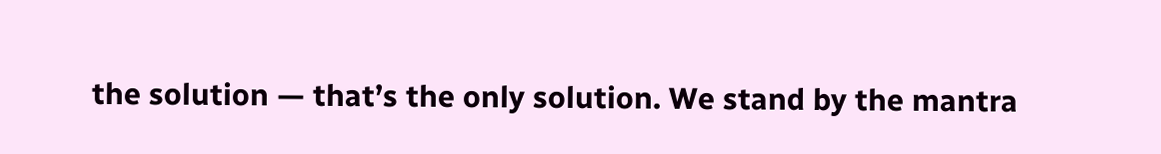the solution — that’s the only solution. We stand by the mantra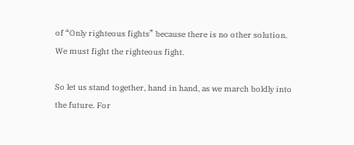of “Only righteous fights” because there is no other solution. We must fight the righteous fight.

So let us stand together, hand in hand, as we march boldly into the future. For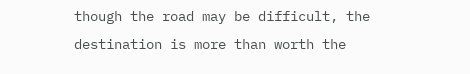though the road may be difficult, the destination is more than worth the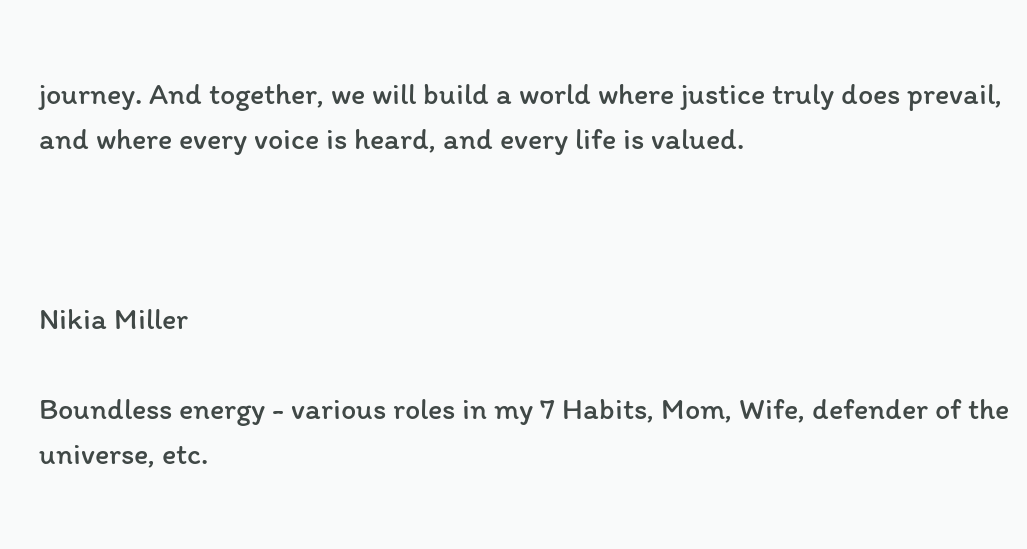journey. And together, we will build a world where justice truly does prevail, and where every voice is heard, and every life is valued.



Nikia Miller

Boundless energy - various roles in my 7 Habits, Mom, Wife, defender of the universe, etc.